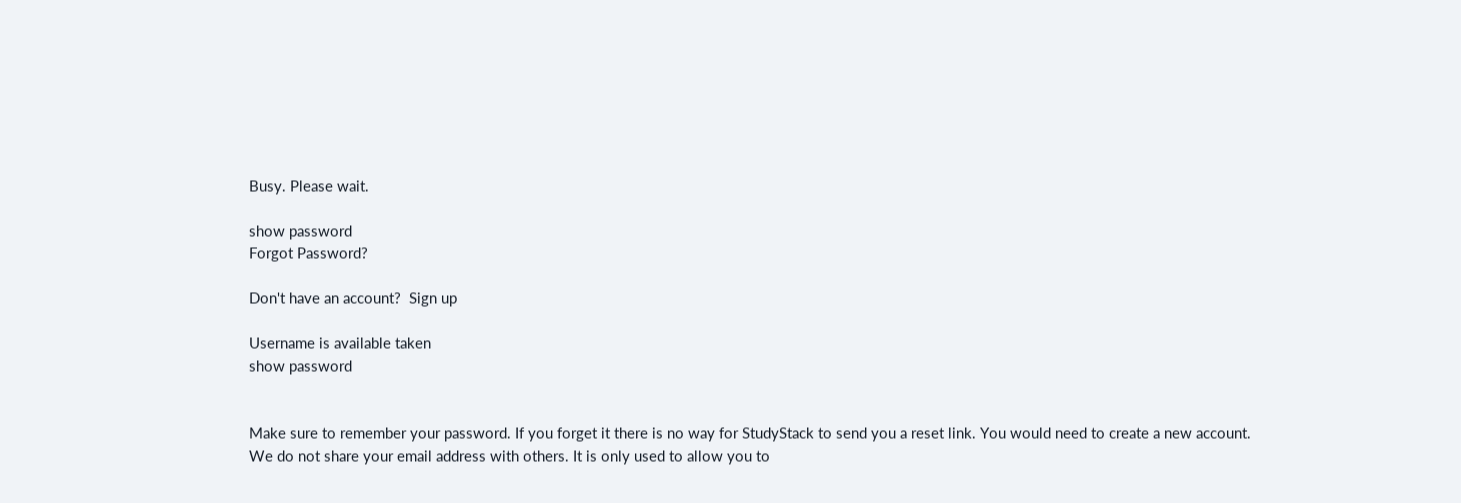Busy. Please wait.

show password
Forgot Password?

Don't have an account?  Sign up

Username is available taken
show password


Make sure to remember your password. If you forget it there is no way for StudyStack to send you a reset link. You would need to create a new account.
We do not share your email address with others. It is only used to allow you to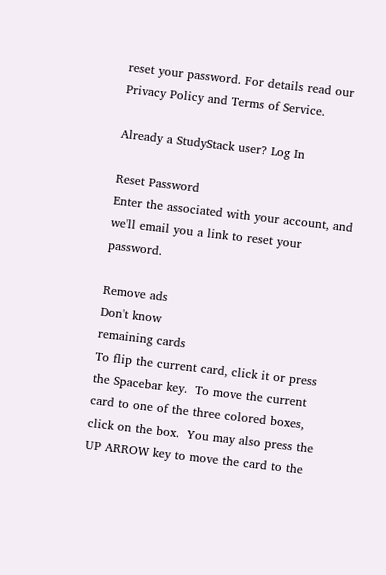reset your password. For details read our Privacy Policy and Terms of Service.

Already a StudyStack user? Log In

Reset Password
Enter the associated with your account, and we'll email you a link to reset your password.

Remove ads
Don't know
remaining cards
To flip the current card, click it or press the Spacebar key.  To move the current card to one of the three colored boxes, click on the box.  You may also press the UP ARROW key to move the card to the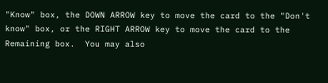"Know" box, the DOWN ARROW key to move the card to the "Don't know" box, or the RIGHT ARROW key to move the card to the Remaining box.  You may also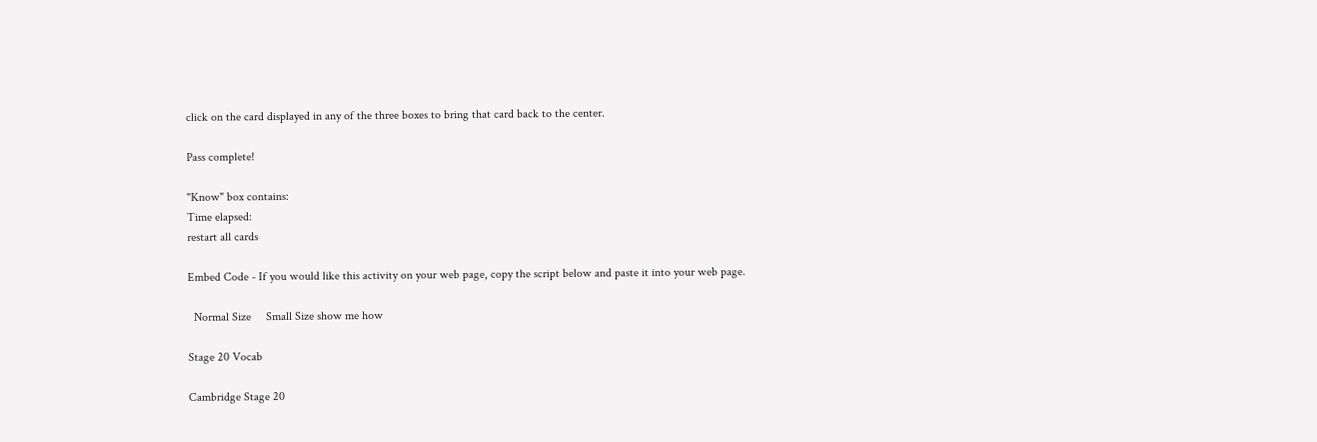click on the card displayed in any of the three boxes to bring that card back to the center.

Pass complete!

"Know" box contains:
Time elapsed:
restart all cards

Embed Code - If you would like this activity on your web page, copy the script below and paste it into your web page.

  Normal Size     Small Size show me how

Stage 20 Vocab

Cambridge Stage 20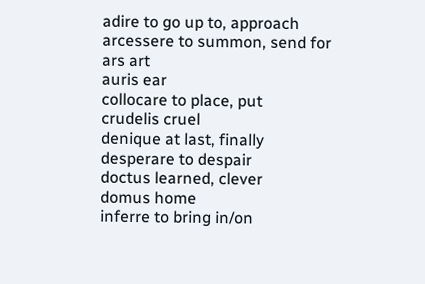adire to go up to, approach
arcessere to summon, send for
ars art
auris ear
collocare to place, put
crudelis cruel
denique at last, finally
desperare to despair
doctus learned, clever
domus home
inferre to bring in/on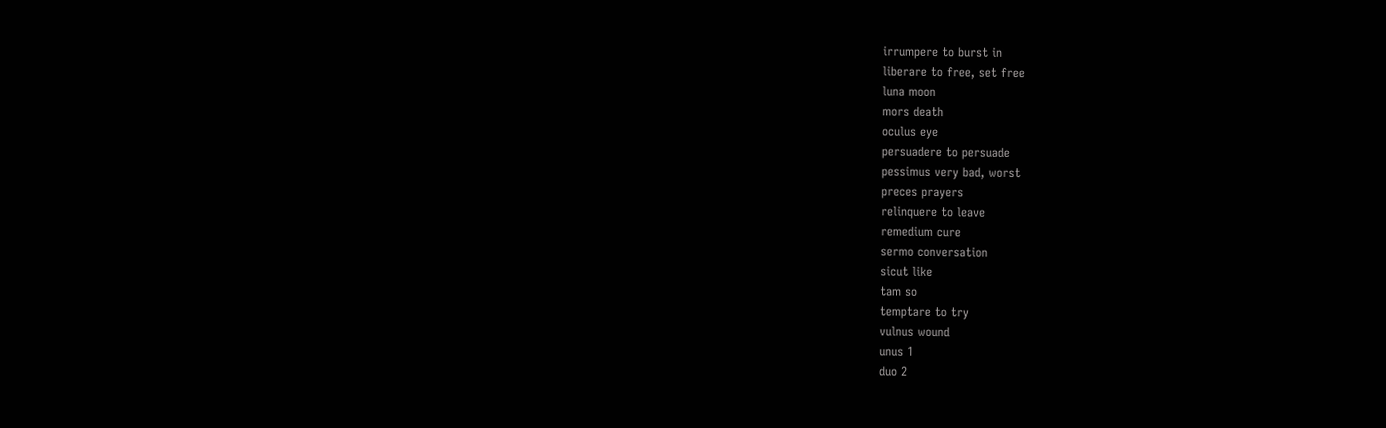irrumpere to burst in
liberare to free, set free
luna moon
mors death
oculus eye
persuadere to persuade
pessimus very bad, worst
preces prayers
relinquere to leave
remedium cure
sermo conversation
sicut like
tam so
temptare to try
vulnus wound
unus 1
duo 2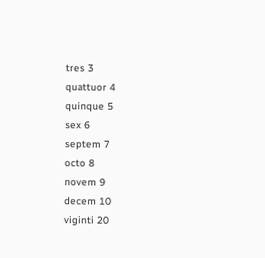tres 3
quattuor 4
quinque 5
sex 6
septem 7
octo 8
novem 9
decem 10
viginti 20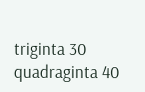triginta 30
quadraginta 40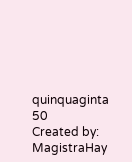quinquaginta 50
Created by: MagistraHay